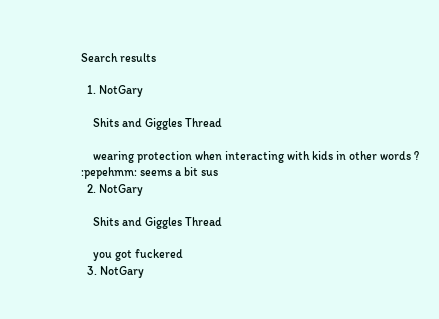Search results

  1. NotGary

    Shits and Giggles Thread

    wearing protection when interacting with kids in other words ? :pepehmm: seems a bit sus
  2. NotGary

    Shits and Giggles Thread

    you got fuckered
  3. NotGary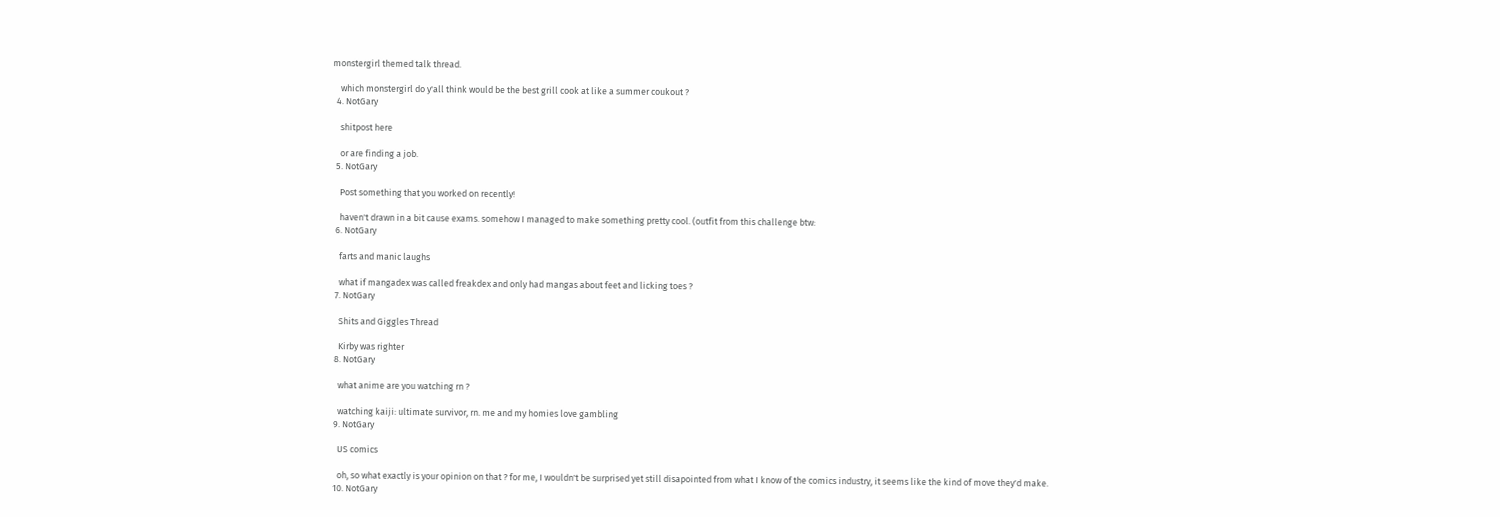monstergirl themed talk thread.

    which monstergirl do y'all think would be the best grill cook at like a summer coukout ?
  4. NotGary

    shitpost here

    or are finding a job.
  5. NotGary

    Post something that you worked on recently!

    haven't drawn in a bit cause exams. somehow I managed to make something pretty cool. (outfit from this challenge btw:
  6. NotGary

    farts and manic laughs

    what if mangadex was called freakdex and only had mangas about feet and licking toes ?
  7. NotGary

    Shits and Giggles Thread

    Kirby was righter
  8. NotGary

    what anime are you watching rn ?

    watching kaiji: ultimate survivor, rn. me and my homies love gambling
  9. NotGary

    US comics

    oh, so what exactly is your opinion on that ? for me, I wouldn't be surprised yet still disapointed from what I know of the comics industry, it seems like the kind of move they'd make.
  10. NotGary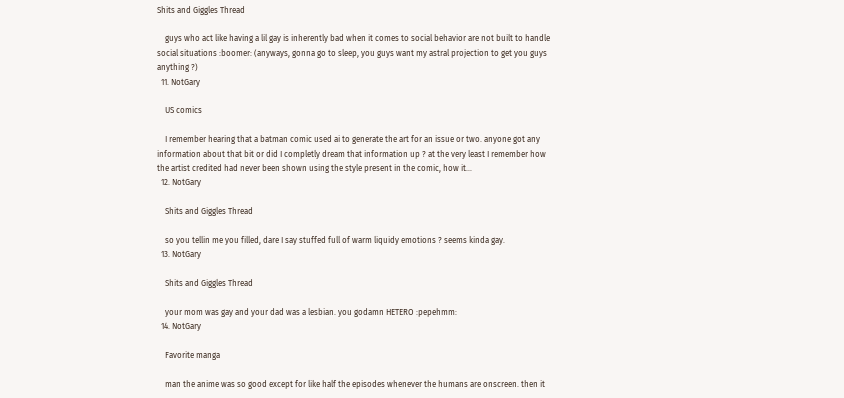Shits and Giggles Thread

    guys who act like having a lil gay is inherently bad when it comes to social behavior are not built to handle social situations :boomer: (anyways, gonna go to sleep, you guys want my astral projection to get you guys anything ?)
  11. NotGary

    US comics

    I remember hearing that a batman comic used ai to generate the art for an issue or two. anyone got any information about that bit or did I completly dream that information up ? at the very least I remember how the artist credited had never been shown using the style present in the comic, how it...
  12. NotGary

    Shits and Giggles Thread

    so you tellin me you filled, dare I say stuffed full of warm liquidy emotions ? seems kinda gay.
  13. NotGary

    Shits and Giggles Thread

    your mom was gay and your dad was a lesbian. you godamn HETERO :pepehmm:
  14. NotGary

    Favorite manga

    man the anime was so good except for like half the episodes whenever the humans are onscreen. then it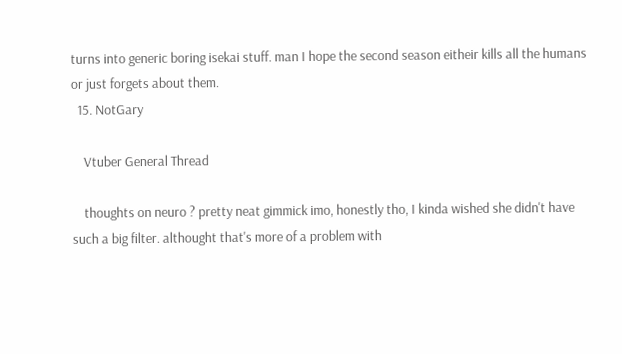turns into generic boring isekai stuff. man I hope the second season eitheir kills all the humans or just forgets about them.
  15. NotGary

    Vtuber General Thread

    thoughts on neuro ? pretty neat gimmick imo, honestly tho, I kinda wished she didn't have such a big filter. althought that's more of a problem with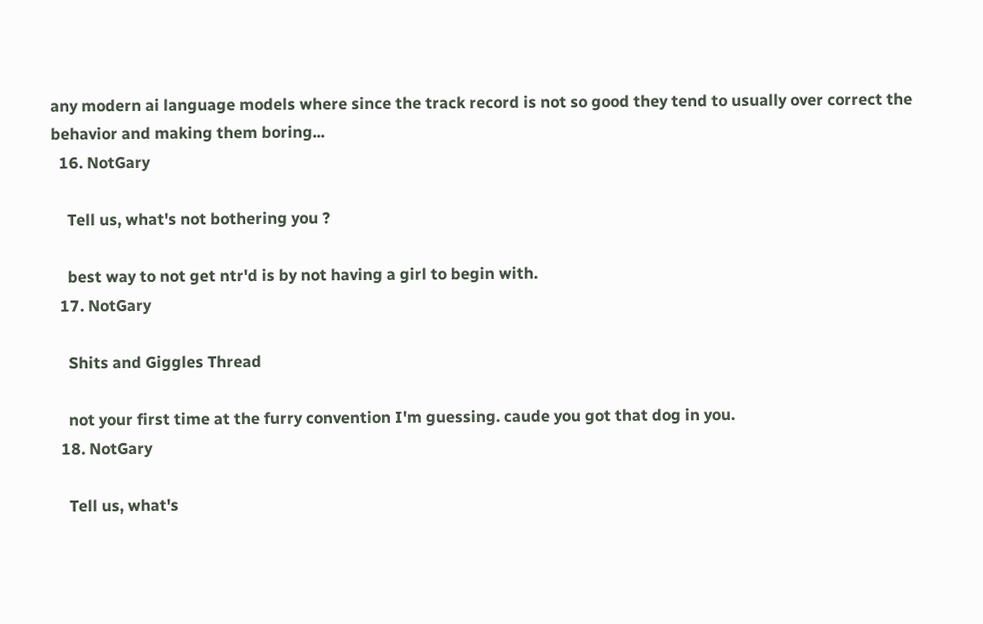any modern ai language models where since the track record is not so good they tend to usually over correct the behavior and making them boring...
  16. NotGary

    Tell us, what's not bothering you ?

    best way to not get ntr'd is by not having a girl to begin with.
  17. NotGary

    Shits and Giggles Thread

    not your first time at the furry convention I'm guessing. caude you got that dog in you.
  18. NotGary

    Tell us, what's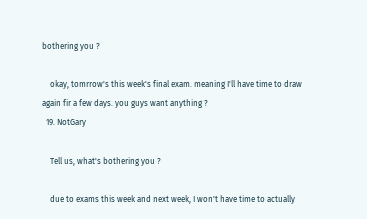bothering you ?

    okay, tomrrow's this week's final exam. meaning I'll have time to draw again fir a few days. you guys want anything ?
  19. NotGary

    Tell us, what's bothering you ?

    due to exams this week and next week, I won't have time to actually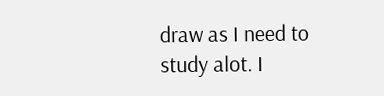draw as I need to study alot. I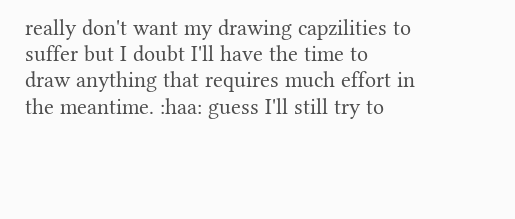really don't want my drawing capzilities to suffer but I doubt I'll have the time to draw anything that requires much effort in the meantime. :haa: guess I'll still try to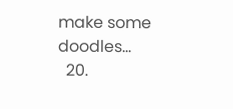make some doodles...
  20.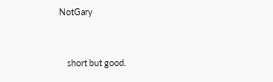NotGary


    short but good.